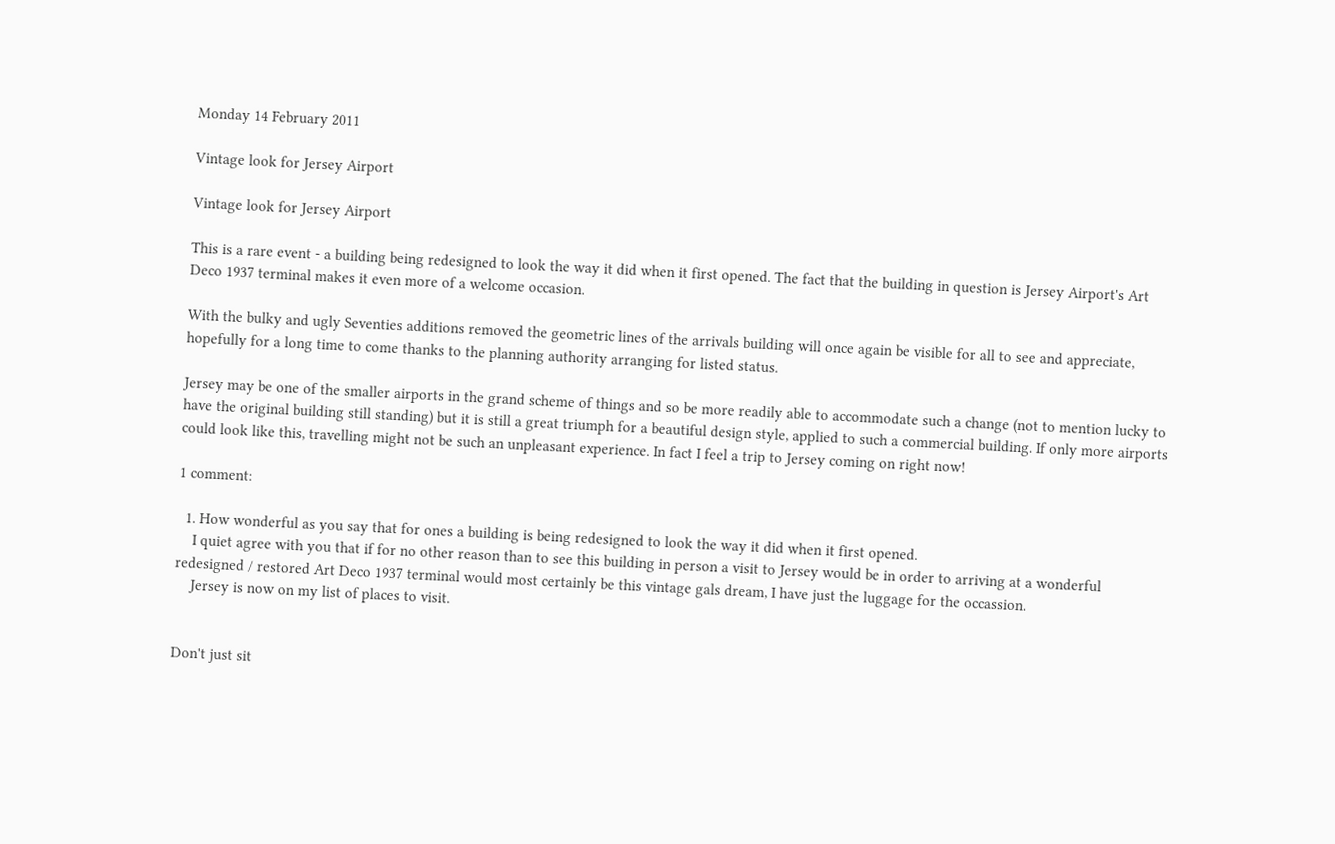Monday 14 February 2011

Vintage look for Jersey Airport

Vintage look for Jersey Airport

This is a rare event - a building being redesigned to look the way it did when it first opened. The fact that the building in question is Jersey Airport's Art Deco 1937 terminal makes it even more of a welcome occasion.

With the bulky and ugly Seventies additions removed the geometric lines of the arrivals building will once again be visible for all to see and appreciate, hopefully for a long time to come thanks to the planning authority arranging for listed status.

Jersey may be one of the smaller airports in the grand scheme of things and so be more readily able to accommodate such a change (not to mention lucky to have the original building still standing) but it is still a great triumph for a beautiful design style, applied to such a commercial building. If only more airports could look like this, travelling might not be such an unpleasant experience. In fact I feel a trip to Jersey coming on right now!

1 comment:

  1. How wonderful as you say that for ones a building is being redesigned to look the way it did when it first opened.
    I quiet agree with you that if for no other reason than to see this building in person a visit to Jersey would be in order to arriving at a wonderful redesigned / restored Art Deco 1937 terminal would most certainly be this vintage gals dream, I have just the luggage for the occassion.
    Jersey is now on my list of places to visit.


Don't just sit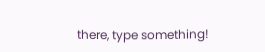there, type something!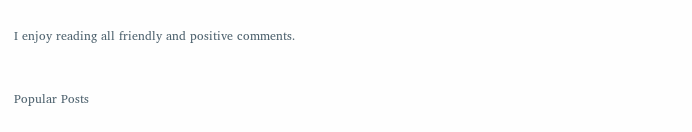I enjoy reading all friendly and positive comments.


Popular Posts